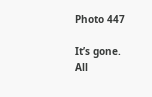Photo 447

It’s gone.
All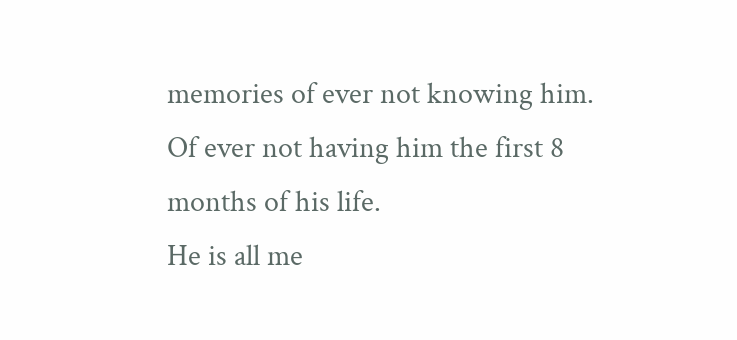memories of ever not knowing him.
Of ever not having him the first 8 months of his life.
He is all me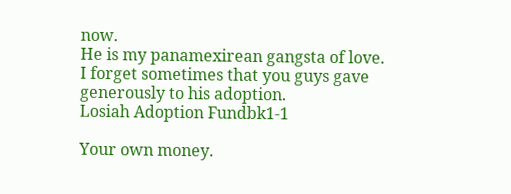now.
He is my panamexirean gangsta of love.
I forget sometimes that you guys gave generously to his adoption.
Losiah Adoption Fundbk1-1

Your own money.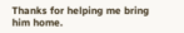Thanks for helping me bring him home.